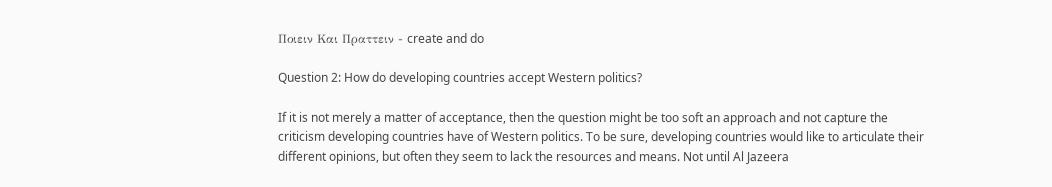Ποιειν Και Πραττειν - create and do

Question 2: How do developing countries accept Western politics?

If it is not merely a matter of acceptance, then the question might be too soft an approach and not capture the criticism developing countries have of Western politics. To be sure, developing countries would like to articulate their different opinions, but often they seem to lack the resources and means. Not until Al Jazeera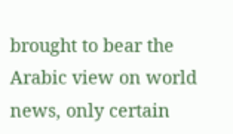brought to bear the Arabic view on world news, only certain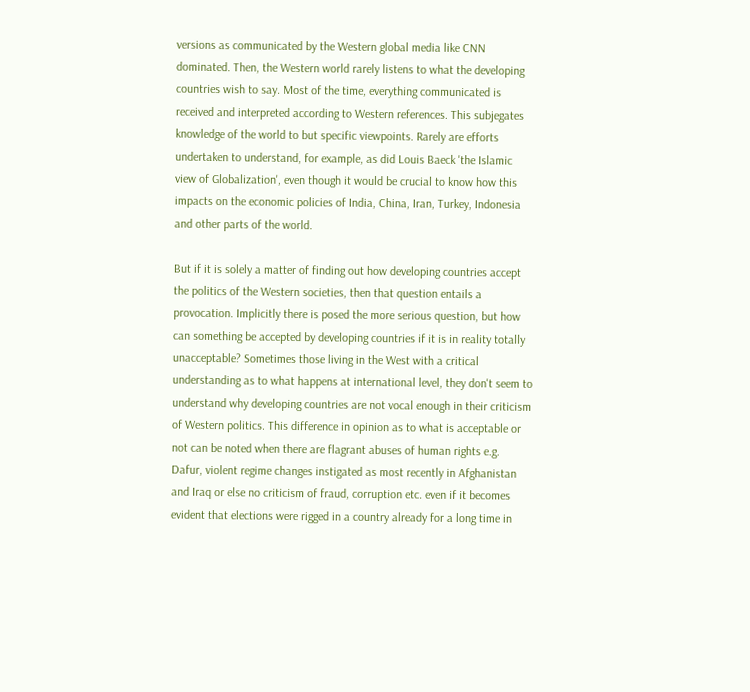versions as communicated by the Western global media like CNN dominated. Then, the Western world rarely listens to what the developing countries wish to say. Most of the time, everything communicated is received and interpreted according to Western references. This subjegates knowledge of the world to but specific viewpoints. Rarely are efforts undertaken to understand, for example, as did Louis Baeck 'the Islamic view of Globalization', even though it would be crucial to know how this impacts on the economic policies of India, China, Iran, Turkey, Indonesia and other parts of the world.

But if it is solely a matter of finding out how developing countries accept the politics of the Western societies, then that question entails a provocation. Implicitly there is posed the more serious question, but how can something be accepted by developing countries if it is in reality totally unacceptable? Sometimes those living in the West with a critical understanding as to what happens at international level, they don't seem to understand why developing countries are not vocal enough in their criticism of Western politics. This difference in opinion as to what is acceptable or not can be noted when there are flagrant abuses of human rights e.g. Dafur, violent regime changes instigated as most recently in Afghanistan and Iraq or else no criticism of fraud, corruption etc. even if it becomes evident that elections were rigged in a country already for a long time in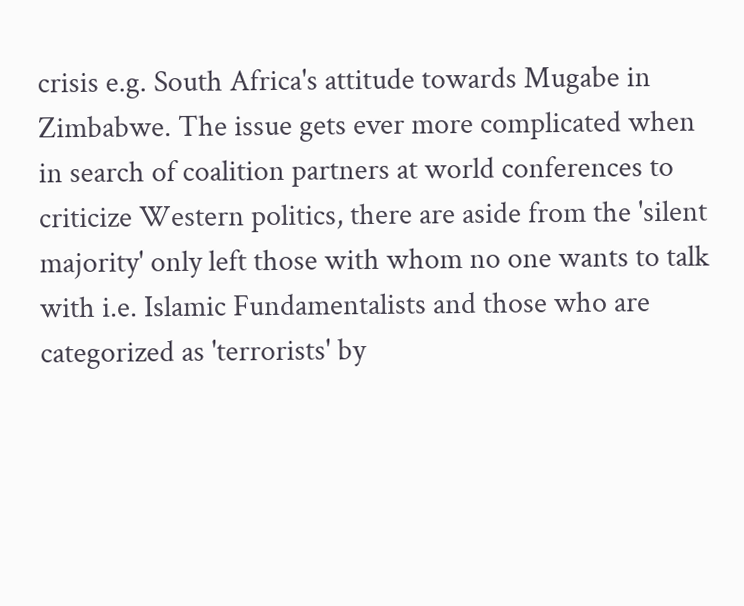crisis e.g. South Africa's attitude towards Mugabe in Zimbabwe. The issue gets ever more complicated when in search of coalition partners at world conferences to criticize Western politics, there are aside from the 'silent majority' only left those with whom no one wants to talk with i.e. Islamic Fundamentalists and those who are categorized as 'terrorists' by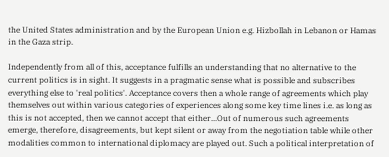the United States administration and by the European Union e.g. Hizbollah in Lebanon or Hamas in the Gaza strip.

Independently from all of this, acceptance fulfills an understanding that no alternative to the current politics is in sight. It suggests in a pragmatic sense what is possible and subscribes everything else to 'real politics'. Acceptance covers then a whole range of agreements which play themselves out within various categories of experiences along some key time lines i.e. as long as this is not accepted, then we cannot accept that either...Out of numerous such agreements emerge, therefore, disagreements, but kept silent or away from the negotiation table while other modalities common to international diplomacy are played out. Such a political interpretation of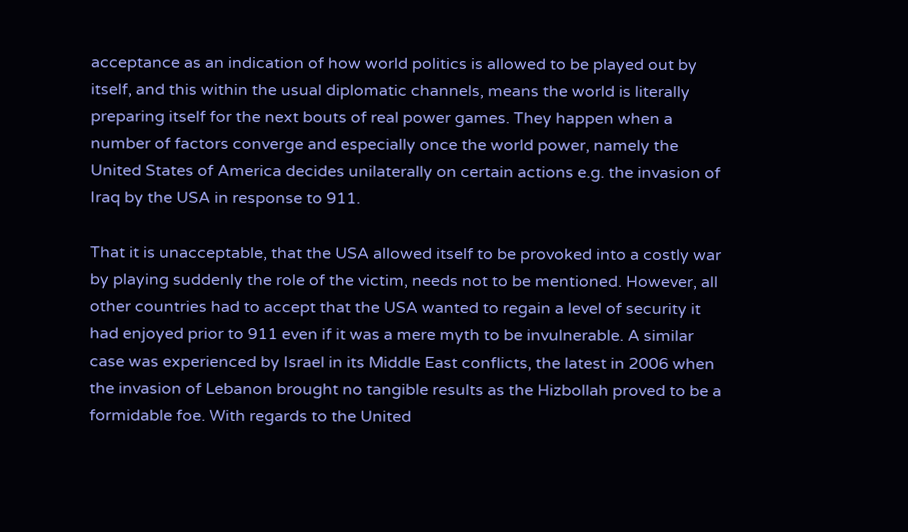acceptance as an indication of how world politics is allowed to be played out by itself, and this within the usual diplomatic channels, means the world is literally preparing itself for the next bouts of real power games. They happen when a number of factors converge and especially once the world power, namely the United States of America decides unilaterally on certain actions e.g. the invasion of Iraq by the USA in response to 911.

That it is unacceptable, that the USA allowed itself to be provoked into a costly war by playing suddenly the role of the victim, needs not to be mentioned. However, all other countries had to accept that the USA wanted to regain a level of security it had enjoyed prior to 911 even if it was a mere myth to be invulnerable. A similar case was experienced by Israel in its Middle East conflicts, the latest in 2006 when the invasion of Lebanon brought no tangible results as the Hizbollah proved to be a formidable foe. With regards to the United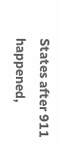States after 911 happened,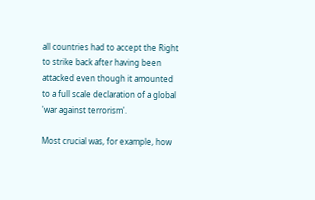all countries had to accept the Right to strike back after having been attacked even though it amounted to a full scale declaration of a global 'war against terrorism'.

Most crucial was, for example, how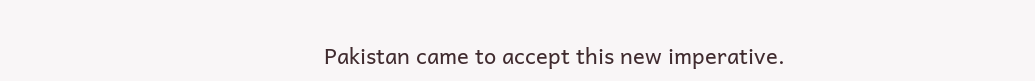Pakistan came to accept this new imperative.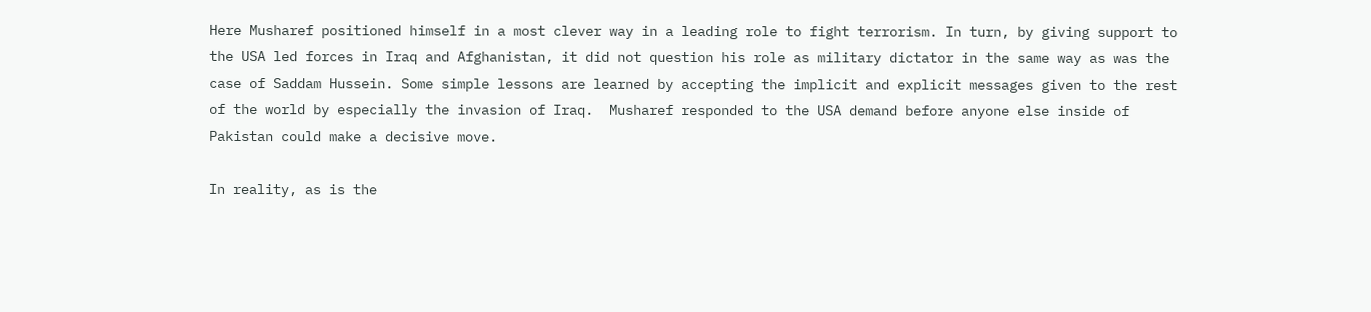Here Musharef positioned himself in a most clever way in a leading role to fight terrorism. In turn, by giving support to the USA led forces in Iraq and Afghanistan, it did not question his role as military dictator in the same way as was the case of Saddam Hussein. Some simple lessons are learned by accepting the implicit and explicit messages given to the rest of the world by especially the invasion of Iraq.  Musharef responded to the USA demand before anyone else inside of Pakistan could make a decisive move.

In reality, as is the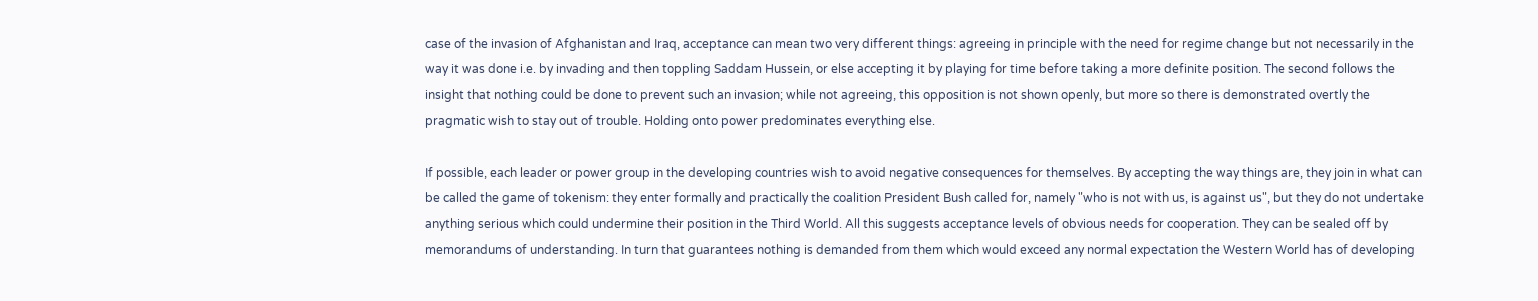case of the invasion of Afghanistan and Iraq, acceptance can mean two very different things: agreeing in principle with the need for regime change but not necessarily in the way it was done i.e. by invading and then toppling Saddam Hussein, or else accepting it by playing for time before taking a more definite position. The second follows the insight that nothing could be done to prevent such an invasion; while not agreeing, this opposition is not shown openly, but more so there is demonstrated overtly the pragmatic wish to stay out of trouble. Holding onto power predominates everything else.

If possible, each leader or power group in the developing countries wish to avoid negative consequences for themselves. By accepting the way things are, they join in what can be called the game of tokenism: they enter formally and practically the coalition President Bush called for, namely "who is not with us, is against us", but they do not undertake anything serious which could undermine their position in the Third World. All this suggests acceptance levels of obvious needs for cooperation. They can be sealed off by memorandums of understanding. In turn that guarantees nothing is demanded from them which would exceed any normal expectation the Western World has of developing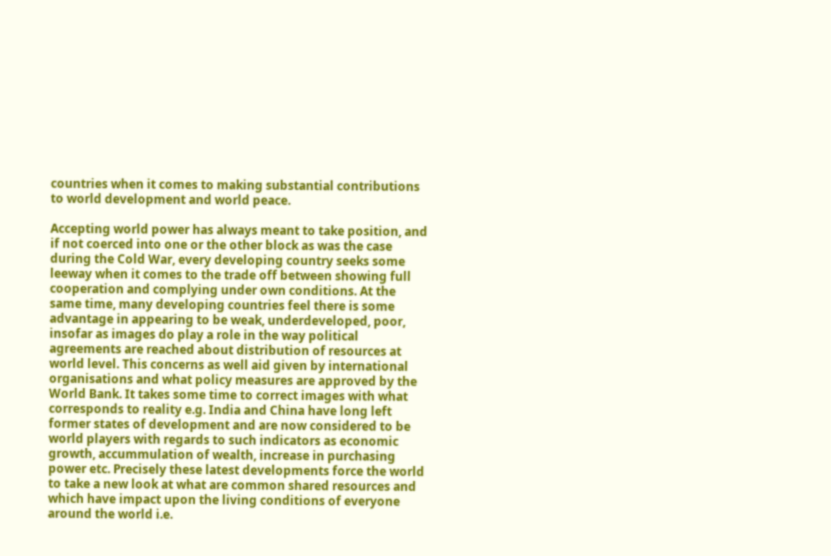countries when it comes to making substantial contributions to world development and world peace.

Accepting world power has always meant to take position, and if not coerced into one or the other block as was the case during the Cold War, every developing country seeks some leeway when it comes to the trade off between showing full cooperation and complying under own conditions. At the same time, many developing countries feel there is some advantage in appearing to be weak, underdeveloped, poor, insofar as images do play a role in the way political agreements are reached about distribution of resources at world level. This concerns as well aid given by international organisations and what policy measures are approved by the World Bank. It takes some time to correct images with what corresponds to reality e.g. India and China have long left former states of development and are now considered to be world players with regards to such indicators as economic growth, accummulation of wealth, increase in purchasing power etc. Precisely these latest developments force the world to take a new look at what are common shared resources and which have impact upon the living conditions of everyone around the world i.e.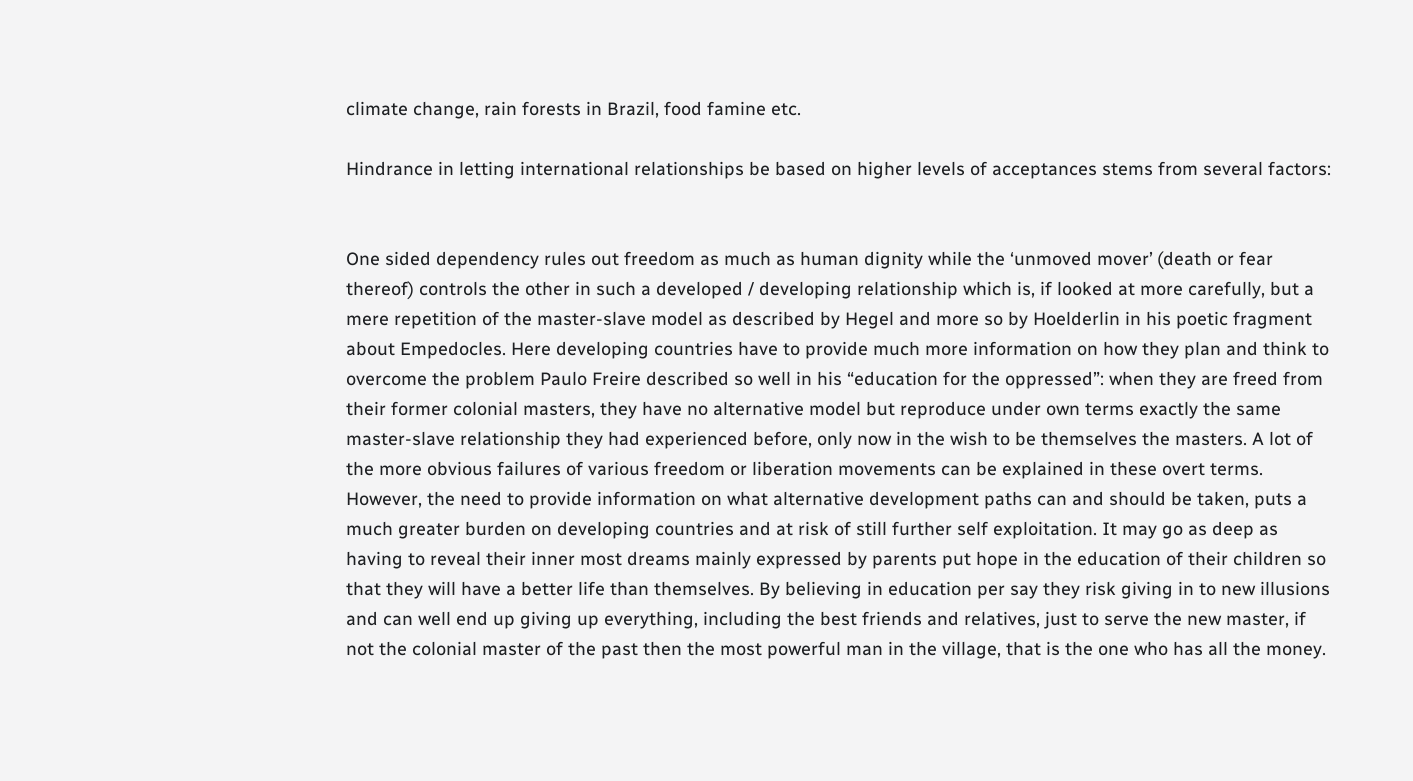climate change, rain forests in Brazil, food famine etc.

Hindrance in letting international relationships be based on higher levels of acceptances stems from several factors:


One sided dependency rules out freedom as much as human dignity while the ‘unmoved mover’ (death or fear thereof) controls the other in such a developed / developing relationship which is, if looked at more carefully, but a mere repetition of the master-slave model as described by Hegel and more so by Hoelderlin in his poetic fragment about Empedocles. Here developing countries have to provide much more information on how they plan and think to overcome the problem Paulo Freire described so well in his “education for the oppressed”: when they are freed from their former colonial masters, they have no alternative model but reproduce under own terms exactly the same master-slave relationship they had experienced before, only now in the wish to be themselves the masters. A lot of the more obvious failures of various freedom or liberation movements can be explained in these overt terms. However, the need to provide information on what alternative development paths can and should be taken, puts a much greater burden on developing countries and at risk of still further self exploitation. It may go as deep as having to reveal their inner most dreams mainly expressed by parents put hope in the education of their children so that they will have a better life than themselves. By believing in education per say they risk giving in to new illusions and can well end up giving up everything, including the best friends and relatives, just to serve the new master, if not the colonial master of the past then the most powerful man in the village, that is the one who has all the money.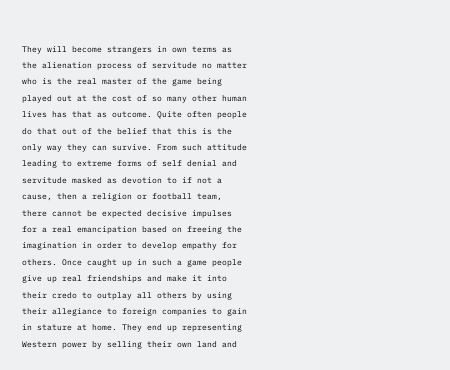They will become strangers in own terms as the alienation process of servitude no matter who is the real master of the game being played out at the cost of so many other human lives has that as outcome. Quite often people do that out of the belief that this is the only way they can survive. From such attitude leading to extreme forms of self denial and servitude masked as devotion to if not a cause, then a religion or football team, there cannot be expected decisive impulses for a real emancipation based on freeing the imagination in order to develop empathy for others. Once caught up in such a game people give up real friendships and make it into their credo to outplay all others by using their allegiance to foreign companies to gain in stature at home. They end up representing Western power by selling their own land and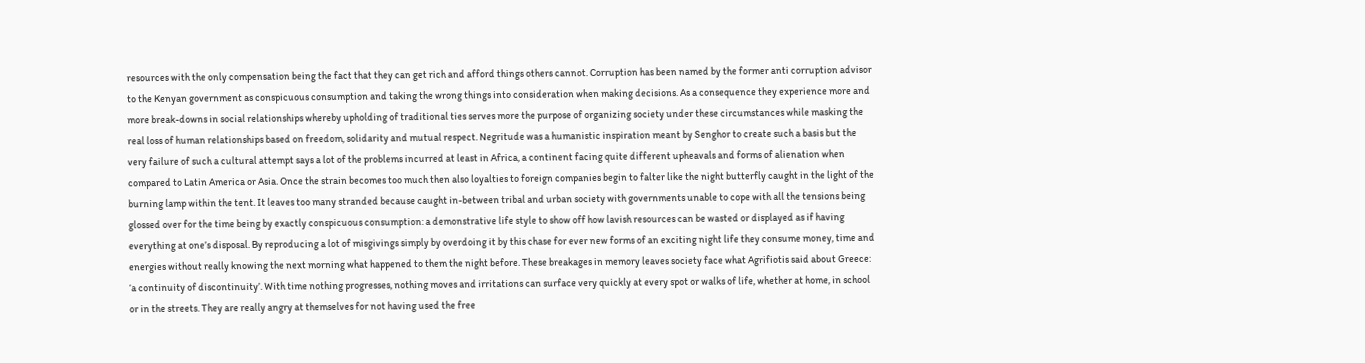resources with the only compensation being the fact that they can get rich and afford things others cannot. Corruption has been named by the former anti corruption advisor to the Kenyan government as conspicuous consumption and taking the wrong things into consideration when making decisions. As a consequence they experience more and more break-downs in social relationships whereby upholding of traditional ties serves more the purpose of organizing society under these circumstances while masking the real loss of human relationships based on freedom, solidarity and mutual respect. Negritude was a humanistic inspiration meant by Senghor to create such a basis but the very failure of such a cultural attempt says a lot of the problems incurred at least in Africa, a continent facing quite different upheavals and forms of alienation when compared to Latin America or Asia. Once the strain becomes too much then also loyalties to foreign companies begin to falter like the night butterfly caught in the light of the burning lamp within the tent. It leaves too many stranded because caught in-between tribal and urban society with governments unable to cope with all the tensions being glossed over for the time being by exactly conspicuous consumption: a demonstrative life style to show off how lavish resources can be wasted or displayed as if having everything at one’s disposal. By reproducing a lot of misgivings simply by overdoing it by this chase for ever new forms of an exciting night life they consume money, time and energies without really knowing the next morning what happened to them the night before. These breakages in memory leaves society face what Agrifiotis said about Greece: ‘a continuity of discontinuity’. With time nothing progresses, nothing moves and irritations can surface very quickly at every spot or walks of life, whether at home, in school or in the streets. They are really angry at themselves for not having used the free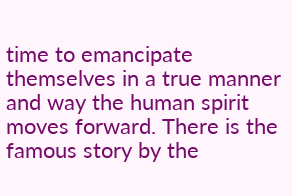time to emancipate themselves in a true manner and way the human spirit moves forward. There is the famous story by the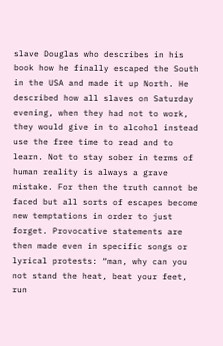slave Douglas who describes in his book how he finally escaped the South in the USA and made it up North. He described how all slaves on Saturday evening, when they had not to work, they would give in to alcohol instead use the free time to read and to learn. Not to stay sober in terms of human reality is always a grave mistake. For then the truth cannot be faced but all sorts of escapes become new temptations in order to just forget. Provocative statements are then made even in specific songs or lyrical protests: “man, why can you not stand the heat, beat your feet, run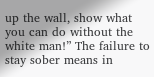up the wall, show what you can do without the white man!” The failure to stay sober means in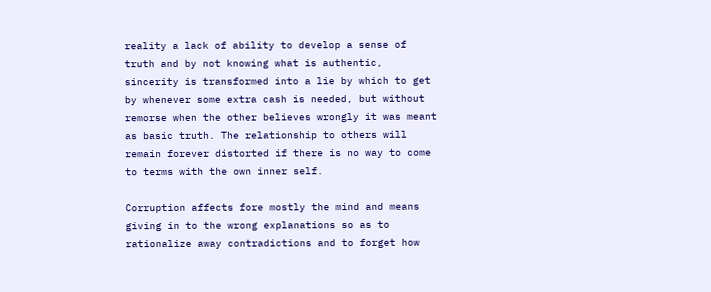reality a lack of ability to develop a sense of truth and by not knowing what is authentic, sincerity is transformed into a lie by which to get by whenever some extra cash is needed, but without remorse when the other believes wrongly it was meant as basic truth. The relationship to others will remain forever distorted if there is no way to come to terms with the own inner self.

Corruption affects fore mostly the mind and means giving in to the wrong explanations so as to rationalize away contradictions and to forget how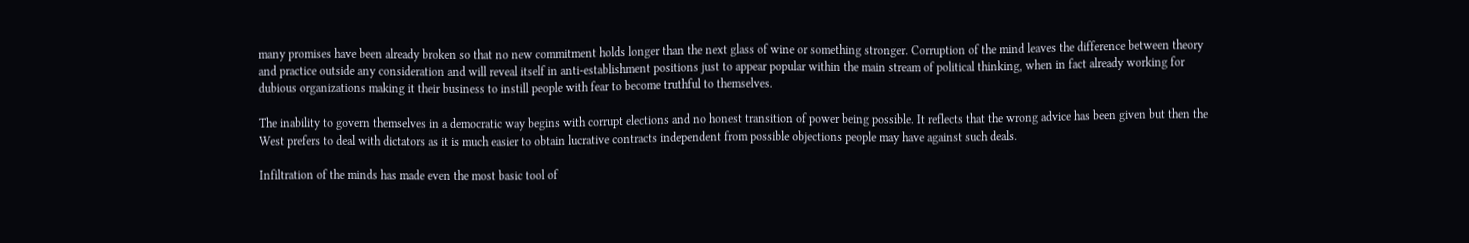many promises have been already broken so that no new commitment holds longer than the next glass of wine or something stronger. Corruption of the mind leaves the difference between theory and practice outside any consideration and will reveal itself in anti-establishment positions just to appear popular within the main stream of political thinking, when in fact already working for dubious organizations making it their business to instill people with fear to become truthful to themselves.

The inability to govern themselves in a democratic way begins with corrupt elections and no honest transition of power being possible. It reflects that the wrong advice has been given but then the West prefers to deal with dictators as it is much easier to obtain lucrative contracts independent from possible objections people may have against such deals.

Infiltration of the minds has made even the most basic tool of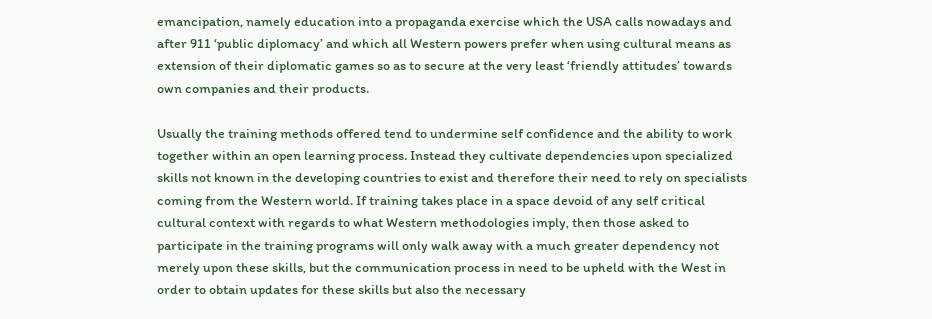emancipation, namely education into a propaganda exercise which the USA calls nowadays and after 911 ‘public diplomacy’ and which all Western powers prefer when using cultural means as extension of their diplomatic games so as to secure at the very least ‘friendly attitudes’ towards own companies and their products.

Usually the training methods offered tend to undermine self confidence and the ability to work together within an open learning process. Instead they cultivate dependencies upon specialized skills not known in the developing countries to exist and therefore their need to rely on specialists coming from the Western world. If training takes place in a space devoid of any self critical cultural context with regards to what Western methodologies imply, then those asked to participate in the training programs will only walk away with a much greater dependency not merely upon these skills, but the communication process in need to be upheld with the West in order to obtain updates for these skills but also the necessary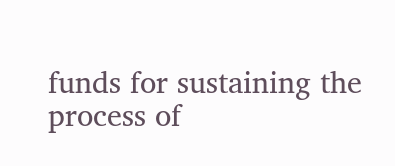funds for sustaining the process of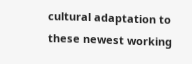cultural adaptation to these newest working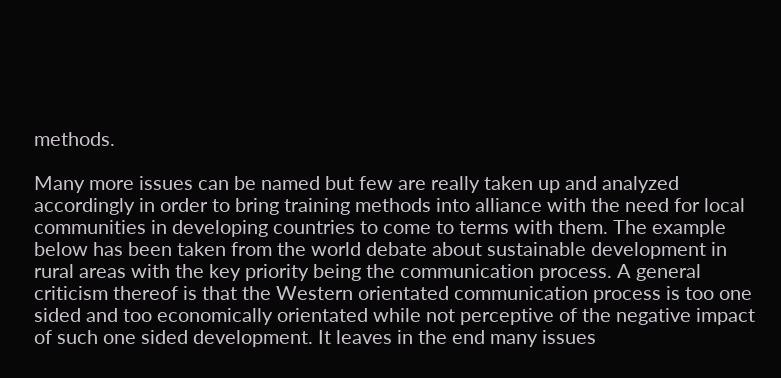methods.

Many more issues can be named but few are really taken up and analyzed accordingly in order to bring training methods into alliance with the need for local communities in developing countries to come to terms with them. The example below has been taken from the world debate about sustainable development in rural areas with the key priority being the communication process. A general criticism thereof is that the Western orientated communication process is too one sided and too economically orientated while not perceptive of the negative impact of such one sided development. It leaves in the end many issues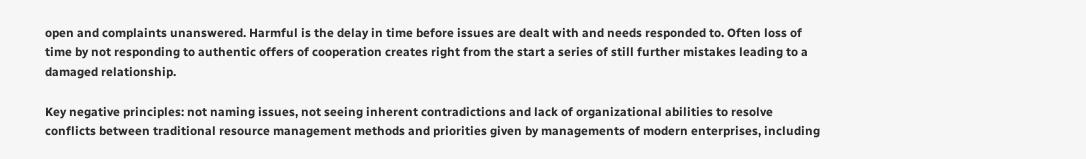open and complaints unanswered. Harmful is the delay in time before issues are dealt with and needs responded to. Often loss of time by not responding to authentic offers of cooperation creates right from the start a series of still further mistakes leading to a damaged relationship.

Key negative principles: not naming issues, not seeing inherent contradictions and lack of organizational abilities to resolve conflicts between traditional resource management methods and priorities given by managements of modern enterprises, including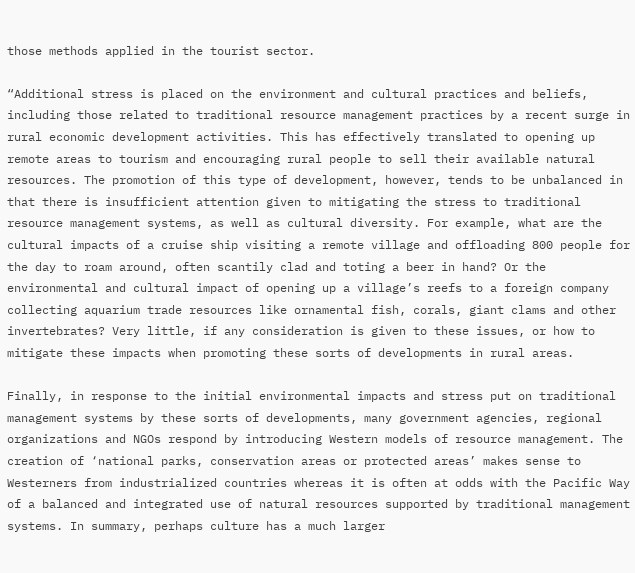those methods applied in the tourist sector.

“Additional stress is placed on the environment and cultural practices and beliefs, including those related to traditional resource management practices by a recent surge in rural economic development activities. This has effectively translated to opening up remote areas to tourism and encouraging rural people to sell their available natural resources. The promotion of this type of development, however, tends to be unbalanced in that there is insufficient attention given to mitigating the stress to traditional resource management systems, as well as cultural diversity. For example, what are the cultural impacts of a cruise ship visiting a remote village and offloading 800 people for the day to roam around, often scantily clad and toting a beer in hand? Or the environmental and cultural impact of opening up a village’s reefs to a foreign company collecting aquarium trade resources like ornamental fish, corals, giant clams and other invertebrates? Very little, if any consideration is given to these issues, or how to mitigate these impacts when promoting these sorts of developments in rural areas.

Finally, in response to the initial environmental impacts and stress put on traditional management systems by these sorts of developments, many government agencies, regional organizations and NGOs respond by introducing Western models of resource management. The creation of ‘national parks, conservation areas or protected areas’ makes sense to Westerners from industrialized countries whereas it is often at odds with the Pacific Way of a balanced and integrated use of natural resources supported by traditional management systems. In summary, perhaps culture has a much larger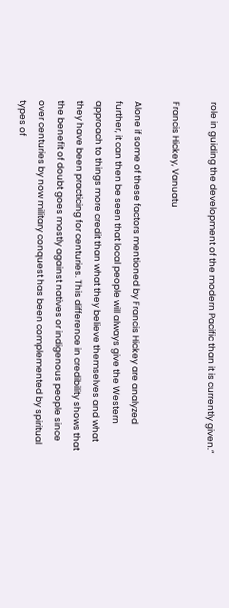role in guiding the development of the modern Pacific than it is currently given.”

Francis Hickey, Vanuatu

Alone if some of these factors mentioned by Francis Hickey are analyzed further, it can then be seen that local people will always give the Western approach to things more credit than what they believe themselves and what they have been practicing for centuries. This difference in credibility shows that the benefit of doubt goes mostly against natives or indigenous people since over centuries by now military conquest has been complemented by spiritual types of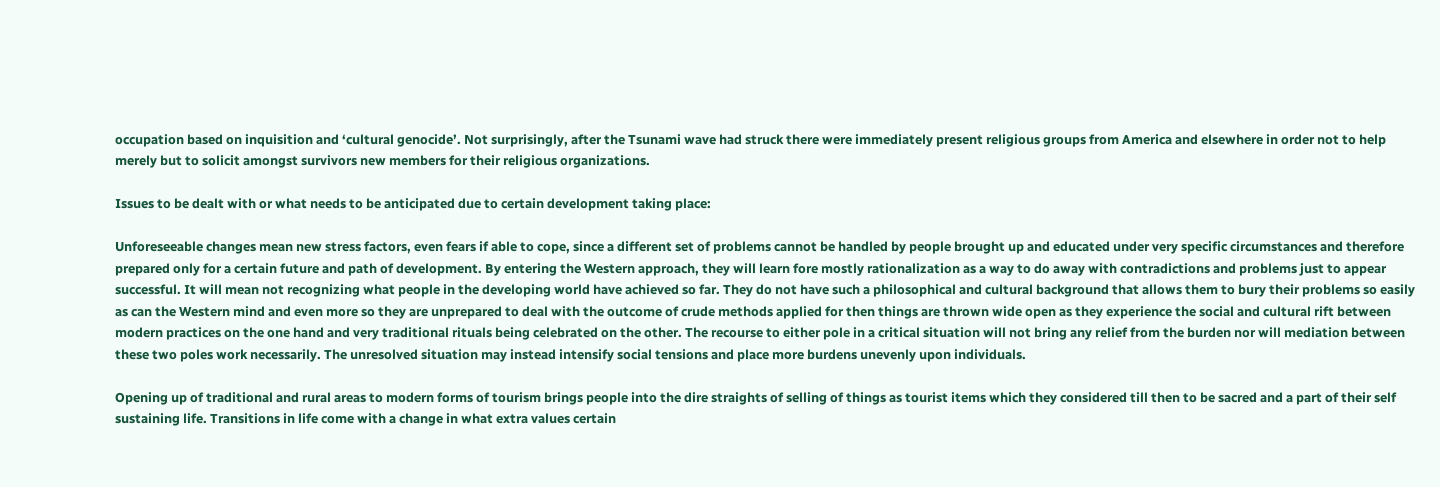occupation based on inquisition and ‘cultural genocide’. Not surprisingly, after the Tsunami wave had struck there were immediately present religious groups from America and elsewhere in order not to help merely but to solicit amongst survivors new members for their religious organizations.

Issues to be dealt with or what needs to be anticipated due to certain development taking place:

Unforeseeable changes mean new stress factors, even fears if able to cope, since a different set of problems cannot be handled by people brought up and educated under very specific circumstances and therefore prepared only for a certain future and path of development. By entering the Western approach, they will learn fore mostly rationalization as a way to do away with contradictions and problems just to appear successful. It will mean not recognizing what people in the developing world have achieved so far. They do not have such a philosophical and cultural background that allows them to bury their problems so easily as can the Western mind and even more so they are unprepared to deal with the outcome of crude methods applied for then things are thrown wide open as they experience the social and cultural rift between modern practices on the one hand and very traditional rituals being celebrated on the other. The recourse to either pole in a critical situation will not bring any relief from the burden nor will mediation between these two poles work necessarily. The unresolved situation may instead intensify social tensions and place more burdens unevenly upon individuals.

Opening up of traditional and rural areas to modern forms of tourism brings people into the dire straights of selling of things as tourist items which they considered till then to be sacred and a part of their self sustaining life. Transitions in life come with a change in what extra values certain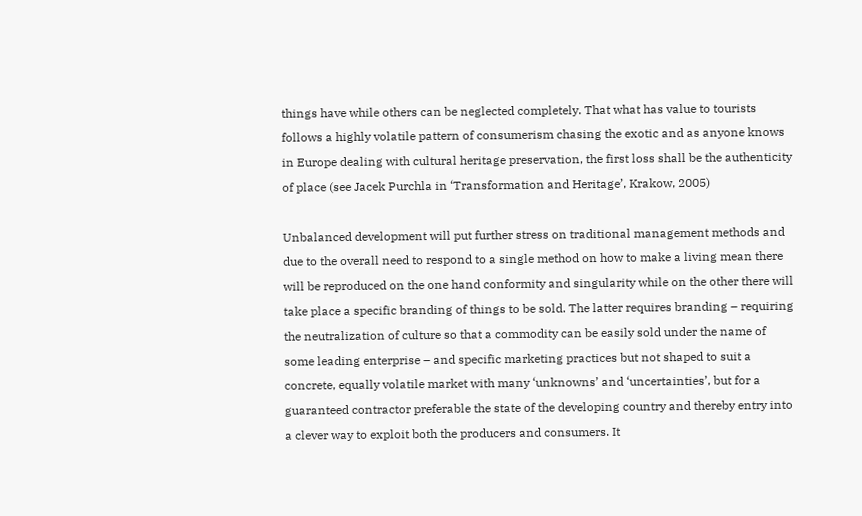things have while others can be neglected completely. That what has value to tourists follows a highly volatile pattern of consumerism chasing the exotic and as anyone knows in Europe dealing with cultural heritage preservation, the first loss shall be the authenticity of place (see Jacek Purchla in ‘Transformation and Heritage’, Krakow, 2005)

Unbalanced development will put further stress on traditional management methods and due to the overall need to respond to a single method on how to make a living mean there will be reproduced on the one hand conformity and singularity while on the other there will take place a specific branding of things to be sold. The latter requires branding – requiring the neutralization of culture so that a commodity can be easily sold under the name of some leading enterprise – and specific marketing practices but not shaped to suit a concrete, equally volatile market with many ‘unknowns’ and ‘uncertainties’, but for a guaranteed contractor preferable the state of the developing country and thereby entry into a clever way to exploit both the producers and consumers. It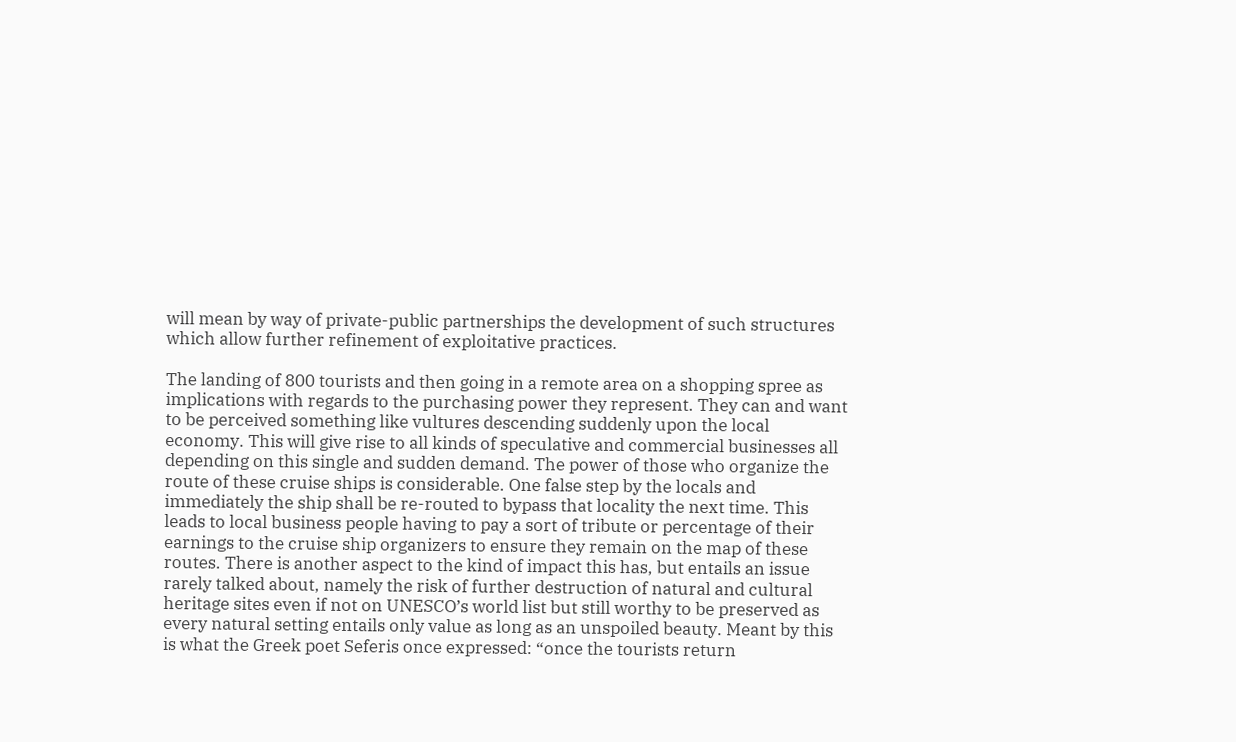will mean by way of private-public partnerships the development of such structures which allow further refinement of exploitative practices.

The landing of 800 tourists and then going in a remote area on a shopping spree as implications with regards to the purchasing power they represent. They can and want to be perceived something like vultures descending suddenly upon the local economy. This will give rise to all kinds of speculative and commercial businesses all depending on this single and sudden demand. The power of those who organize the route of these cruise ships is considerable. One false step by the locals and immediately the ship shall be re-routed to bypass that locality the next time. This leads to local business people having to pay a sort of tribute or percentage of their earnings to the cruise ship organizers to ensure they remain on the map of these routes. There is another aspect to the kind of impact this has, but entails an issue rarely talked about, namely the risk of further destruction of natural and cultural heritage sites even if not on UNESCO’s world list but still worthy to be preserved as every natural setting entails only value as long as an unspoiled beauty. Meant by this is what the Greek poet Seferis once expressed: “once the tourists return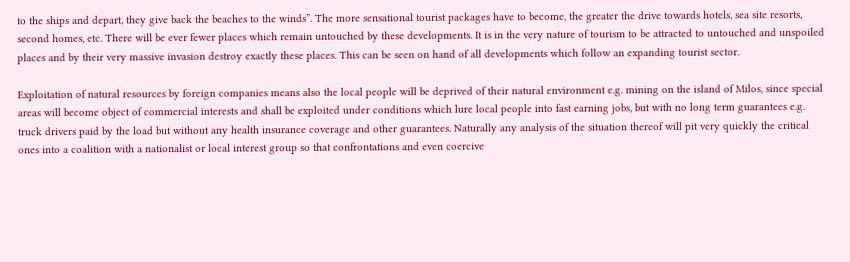to the ships and depart, they give back the beaches to the winds”. The more sensational tourist packages have to become, the greater the drive towards hotels, sea site resorts, second homes, etc. There will be ever fewer places which remain untouched by these developments. It is in the very nature of tourism to be attracted to untouched and unspoiled places and by their very massive invasion destroy exactly these places. This can be seen on hand of all developments which follow an expanding tourist sector.

Exploitation of natural resources by foreign companies means also the local people will be deprived of their natural environment e.g. mining on the island of Milos, since special areas will become object of commercial interests and shall be exploited under conditions which lure local people into fast earning jobs, but with no long term guarantees e.g. truck drivers paid by the load but without any health insurance coverage and other guarantees. Naturally any analysis of the situation thereof will pit very quickly the critical ones into a coalition with a nationalist or local interest group so that confrontations and even coercive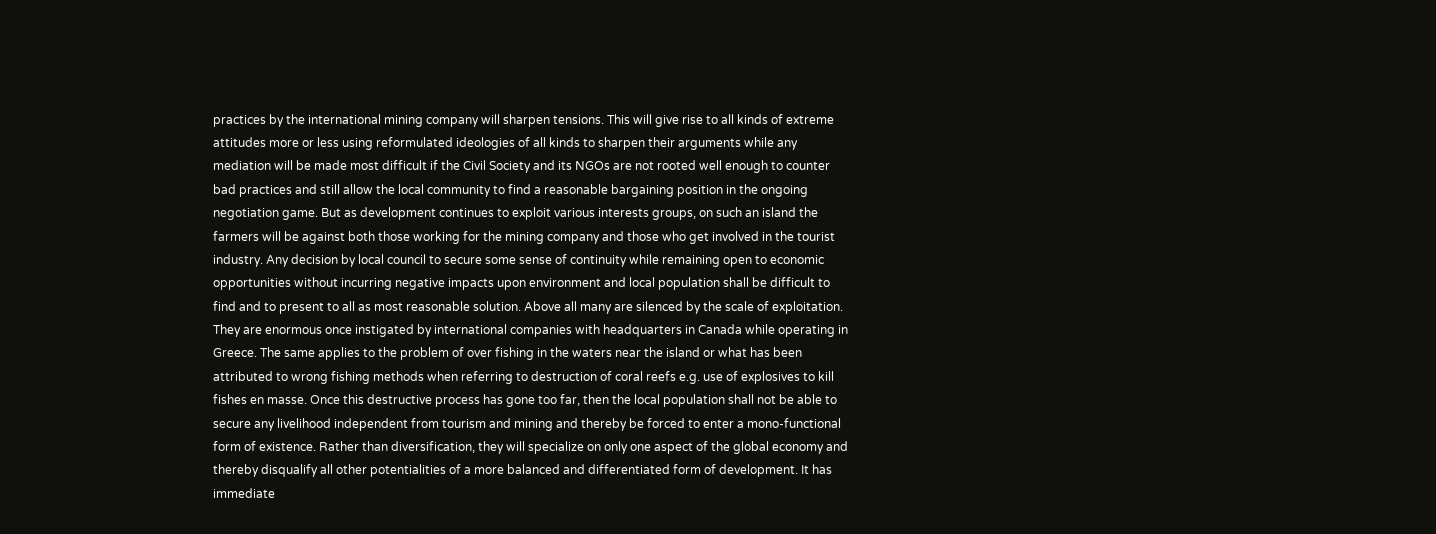practices by the international mining company will sharpen tensions. This will give rise to all kinds of extreme attitudes more or less using reformulated ideologies of all kinds to sharpen their arguments while any mediation will be made most difficult if the Civil Society and its NGOs are not rooted well enough to counter bad practices and still allow the local community to find a reasonable bargaining position in the ongoing negotiation game. But as development continues to exploit various interests groups, on such an island the farmers will be against both those working for the mining company and those who get involved in the tourist industry. Any decision by local council to secure some sense of continuity while remaining open to economic opportunities without incurring negative impacts upon environment and local population shall be difficult to find and to present to all as most reasonable solution. Above all many are silenced by the scale of exploitation. They are enormous once instigated by international companies with headquarters in Canada while operating in Greece. The same applies to the problem of over fishing in the waters near the island or what has been attributed to wrong fishing methods when referring to destruction of coral reefs e.g. use of explosives to kill fishes en masse. Once this destructive process has gone too far, then the local population shall not be able to secure any livelihood independent from tourism and mining and thereby be forced to enter a mono-functional form of existence. Rather than diversification, they will specialize on only one aspect of the global economy and thereby disqualify all other potentialities of a more balanced and differentiated form of development. It has immediate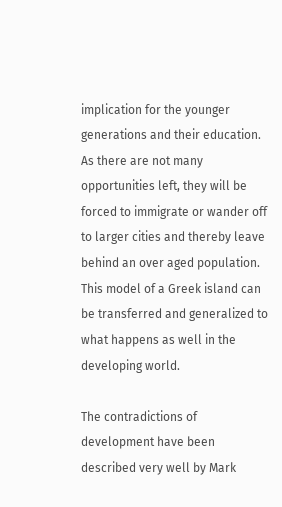implication for the younger generations and their education. As there are not many opportunities left, they will be forced to immigrate or wander off to larger cities and thereby leave behind an over aged population. This model of a Greek island can be transferred and generalized to what happens as well in the developing world.

The contradictions of development have been described very well by Mark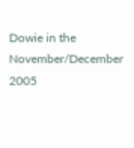Dowie in the November/December 2005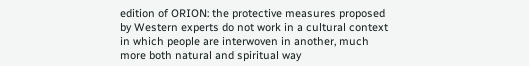edition of ORION: the protective measures proposed by Western experts do not work in a cultural context in which people are interwoven in another, much more both natural and spiritual way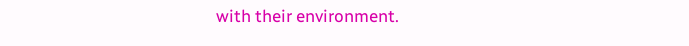with their environment.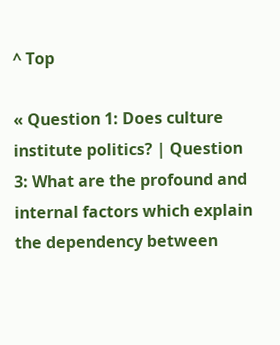^ Top

« Question 1: Does culture institute politics? | Question 3: What are the profound and internal factors which explain the dependency between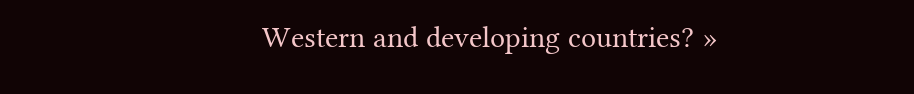Western and developing countries? »